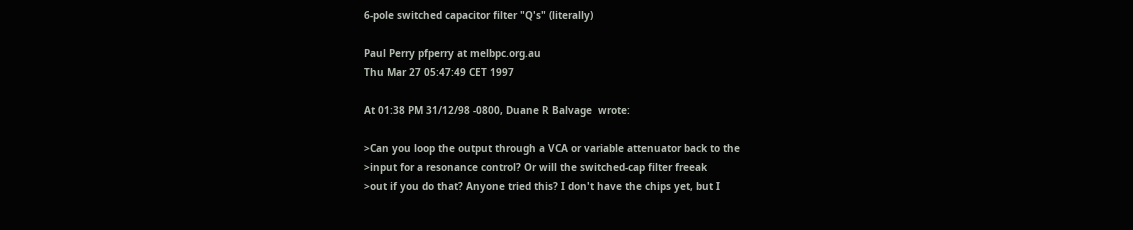6-pole switched capacitor filter "Q's" (literally)

Paul Perry pfperry at melbpc.org.au
Thu Mar 27 05:47:49 CET 1997

At 01:38 PM 31/12/98 -0800, Duane R Balvage  wrote:

>Can you loop the output through a VCA or variable attenuator back to the
>input for a resonance control? Or will the switched-cap filter freeak
>out if you do that? Anyone tried this? I don't have the chips yet, but I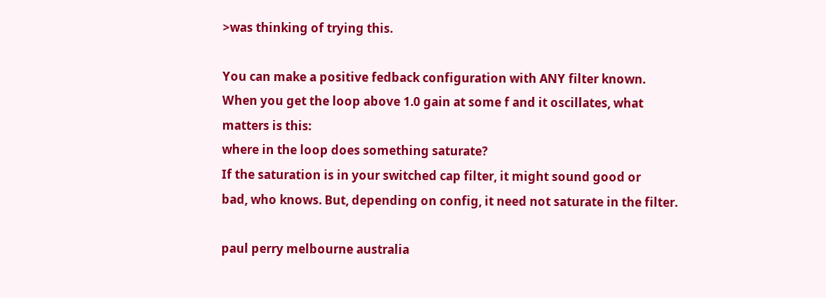>was thinking of trying this.

You can make a positive fedback configuration with ANY filter known.
When you get the loop above 1.0 gain at some f and it oscillates, what
matters is this:
where in the loop does something saturate?
If the saturation is in your switched cap filter, it might sound good or
bad, who knows. But, depending on config, it need not saturate in the filter.

paul perry melbourne australia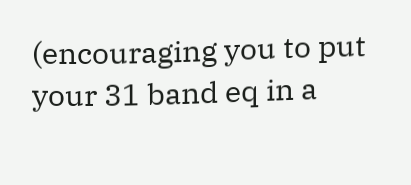(encouraging you to put your 31 band eq in a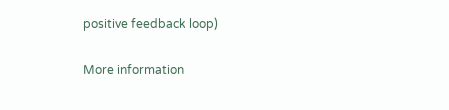positive feedback loop)

More information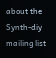about the Synth-diy mailing list